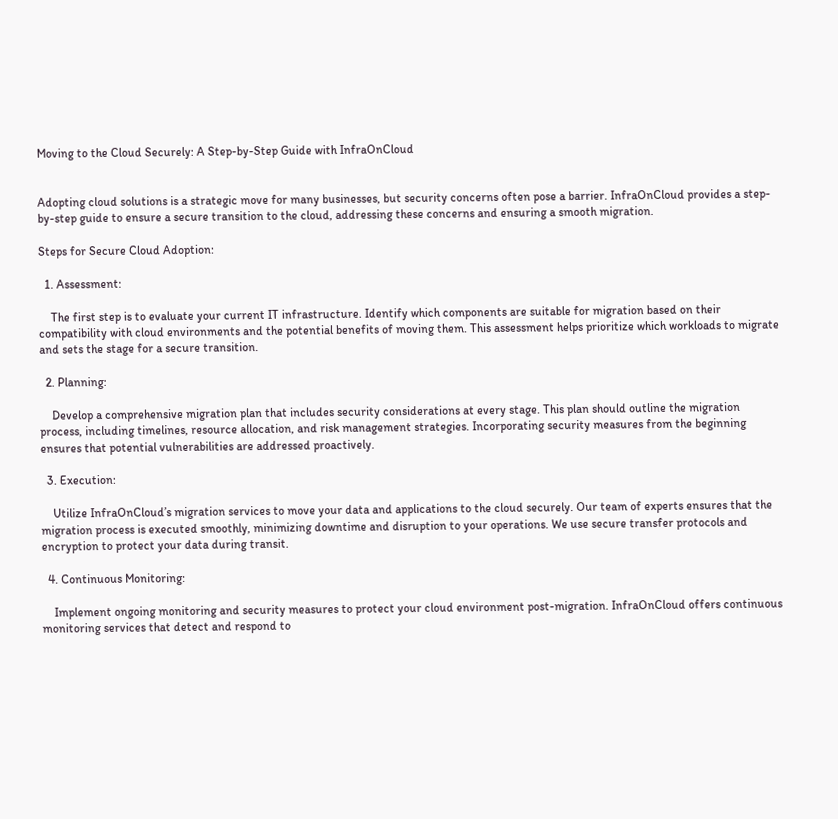Moving to the Cloud Securely: A Step-by-Step Guide with InfraOnCloud


Adopting cloud solutions is a strategic move for many businesses, but security concerns often pose a barrier. InfraOnCloud provides a step-by-step guide to ensure a secure transition to the cloud, addressing these concerns and ensuring a smooth migration.

Steps for Secure Cloud Adoption:

  1. Assessment:

    The first step is to evaluate your current IT infrastructure. Identify which components are suitable for migration based on their compatibility with cloud environments and the potential benefits of moving them. This assessment helps prioritize which workloads to migrate and sets the stage for a secure transition.

  2. Planning:

    Develop a comprehensive migration plan that includes security considerations at every stage. This plan should outline the migration process, including timelines, resource allocation, and risk management strategies. Incorporating security measures from the beginning ensures that potential vulnerabilities are addressed proactively.

  3. Execution:

    Utilize InfraOnCloud’s migration services to move your data and applications to the cloud securely. Our team of experts ensures that the migration process is executed smoothly, minimizing downtime and disruption to your operations. We use secure transfer protocols and encryption to protect your data during transit.

  4. Continuous Monitoring:

    Implement ongoing monitoring and security measures to protect your cloud environment post-migration. InfraOnCloud offers continuous monitoring services that detect and respond to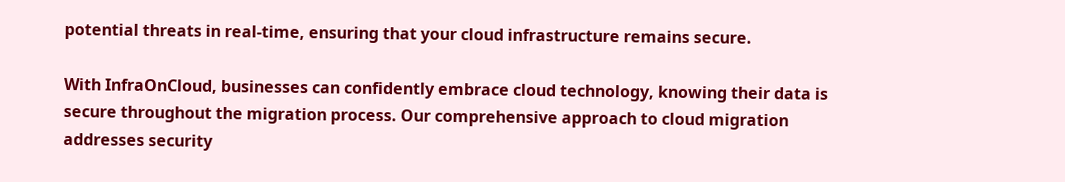potential threats in real-time, ensuring that your cloud infrastructure remains secure.

With InfraOnCloud, businesses can confidently embrace cloud technology, knowing their data is secure throughout the migration process. Our comprehensive approach to cloud migration addresses security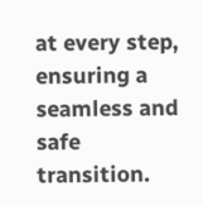at every step, ensuring a seamless and safe transition.